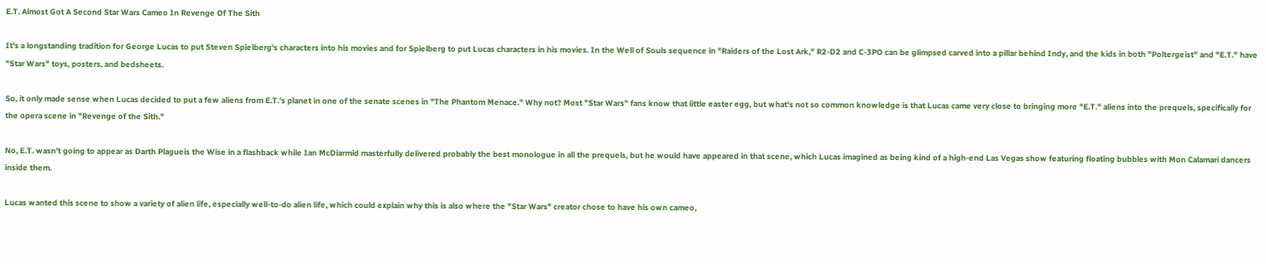E.T. Almost Got A Second Star Wars Cameo In Revenge Of The Sith

It's a longstanding tradition for George Lucas to put Steven Spielberg's characters into his movies and for Spielberg to put Lucas characters in his movies. In the Well of Souls sequence in "Raiders of the Lost Ark," R2-D2 and C-3PO can be glimpsed carved into a pillar behind Indy, and the kids in both "Poltergeist" and "E.T." have "Star Wars" toys, posters, and bedsheets.

So, it only made sense when Lucas decided to put a few aliens from E.T.'s planet in one of the senate scenes in "The Phantom Menace." Why not? Most "Star Wars" fans know that little easter egg, but what's not so common knowledge is that Lucas came very close to bringing more "E.T." aliens into the prequels, specifically for the opera scene in "Revenge of the Sith."

No, E.T. wasn't going to appear as Darth Plagueis the Wise in a flashback while Ian McDiarmid masterfully delivered probably the best monologue in all the prequels, but he would have appeared in that scene, which Lucas imagined as being kind of a high-end Las Vegas show featuring floating bubbles with Mon Calamari dancers inside them.

Lucas wanted this scene to show a variety of alien life, especially well-to-do alien life, which could explain why this is also where the "Star Wars" creator chose to have his own cameo,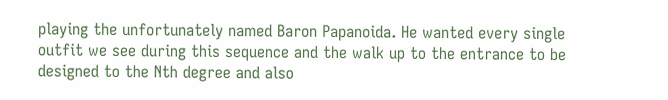playing the unfortunately named Baron Papanoida. He wanted every single outfit we see during this sequence and the walk up to the entrance to be designed to the Nth degree and also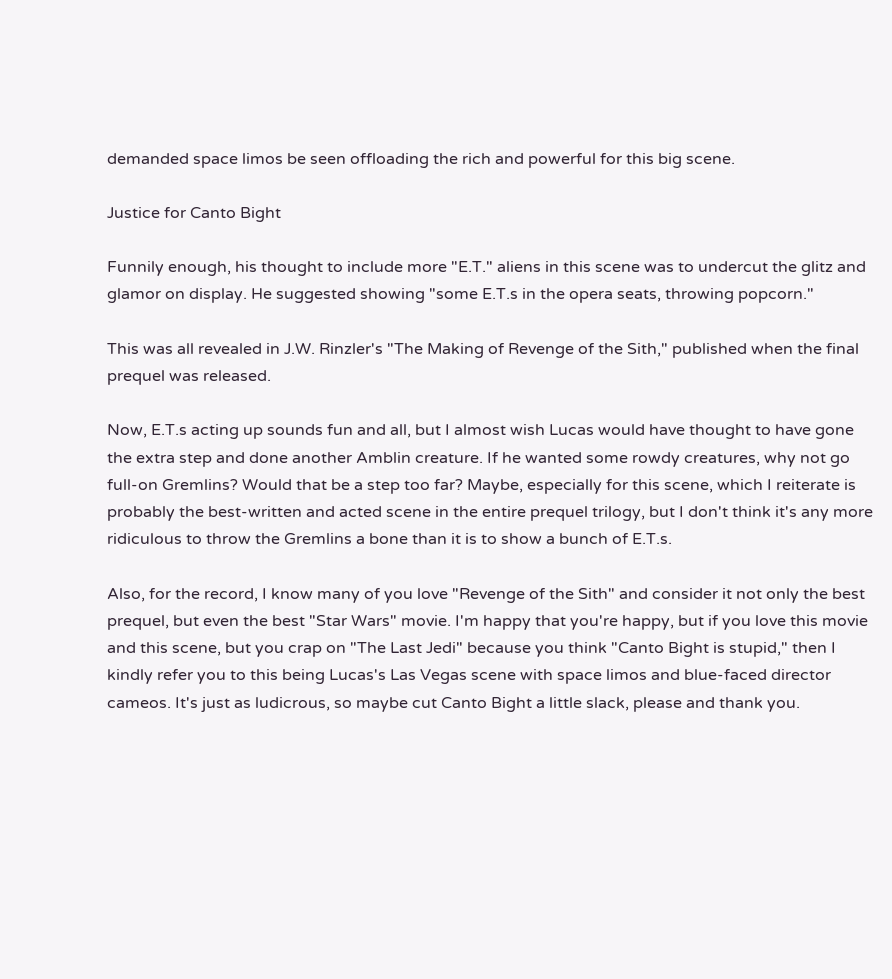demanded space limos be seen offloading the rich and powerful for this big scene.

Justice for Canto Bight

Funnily enough, his thought to include more "E.T." aliens in this scene was to undercut the glitz and glamor on display. He suggested showing "some E.T.s in the opera seats, throwing popcorn."

This was all revealed in J.W. Rinzler's "The Making of Revenge of the Sith," published when the final prequel was released.

Now, E.T.s acting up sounds fun and all, but I almost wish Lucas would have thought to have gone the extra step and done another Amblin creature. If he wanted some rowdy creatures, why not go full-on Gremlins? Would that be a step too far? Maybe, especially for this scene, which I reiterate is probably the best-written and acted scene in the entire prequel trilogy, but I don't think it's any more ridiculous to throw the Gremlins a bone than it is to show a bunch of E.T.s.

Also, for the record, I know many of you love "Revenge of the Sith" and consider it not only the best prequel, but even the best "Star Wars" movie. I'm happy that you're happy, but if you love this movie and this scene, but you crap on "The Last Jedi" because you think "Canto Bight is stupid," then I kindly refer you to this being Lucas's Las Vegas scene with space limos and blue-faced director cameos. It's just as ludicrous, so maybe cut Canto Bight a little slack, please and thank you.